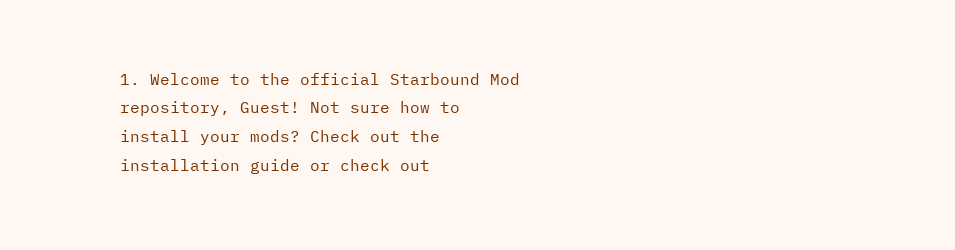1. Welcome to the official Starbound Mod repository, Guest! Not sure how to install your mods? Check out the installation guide or check out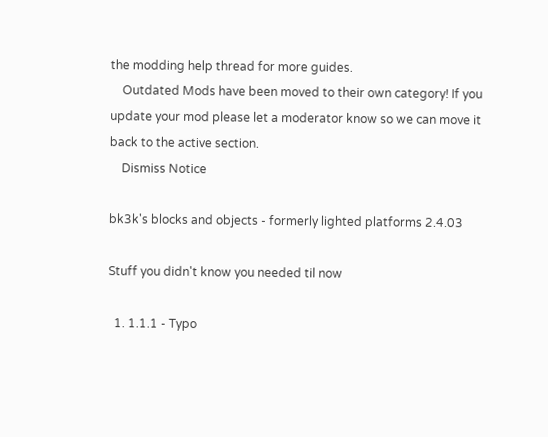the modding help thread for more guides.
    Outdated Mods have been moved to their own category! If you update your mod please let a moderator know so we can move it back to the active section.
    Dismiss Notice

bk3k's blocks and objects - formerly lighted platforms 2.4.03

Stuff you didn't know you needed til now

  1. 1.1.1 - Typo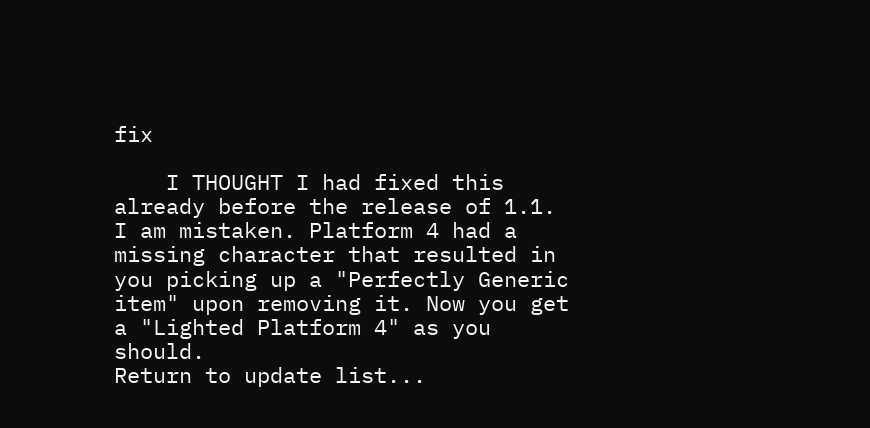fix

    I THOUGHT I had fixed this already before the release of 1.1. I am mistaken. Platform 4 had a missing character that resulted in you picking up a "Perfectly Generic item" upon removing it. Now you get a "Lighted Platform 4" as you should.
Return to update list...